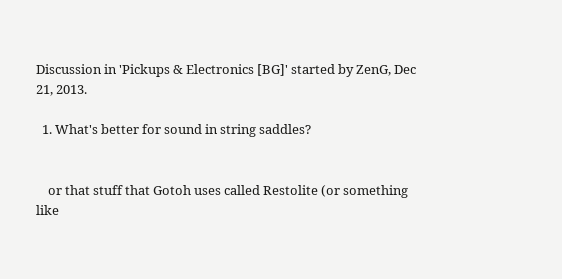Discussion in 'Pickups & Electronics [BG]' started by ZenG, Dec 21, 2013.

  1. What's better for sound in string saddles?


    or that stuff that Gotoh uses called Restolite (or something like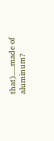that).....made of aluminum?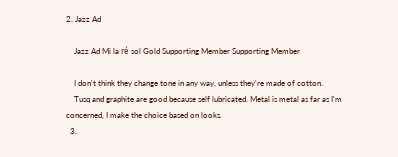2. Jazz Ad

    Jazz Ad Mi la ré sol Gold Supporting Member Supporting Member

    I don't think they change tone in any way, unless they're made of cotton.
    Tusq and graphite are good because self lubricated. Metal is metal as far as I'm concerned, I make the choice based on looks.
  3.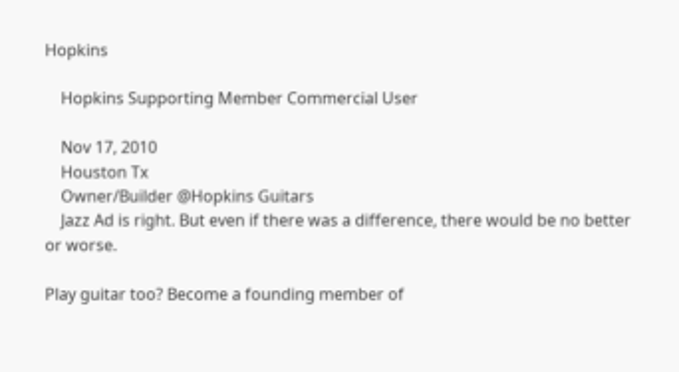Hopkins

    Hopkins Supporting Member Commercial User

    Nov 17, 2010
    Houston Tx
    Owner/Builder @Hopkins Guitars
    Jazz Ad is right. But even if there was a difference, there would be no better or worse.

Play guitar too? Become a founding member of